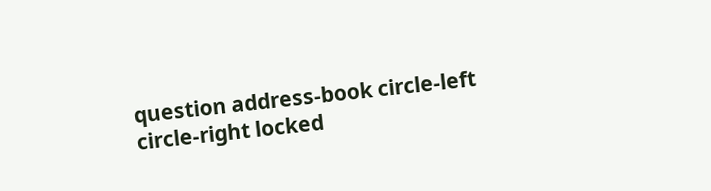question address-book circle-left circle-right locked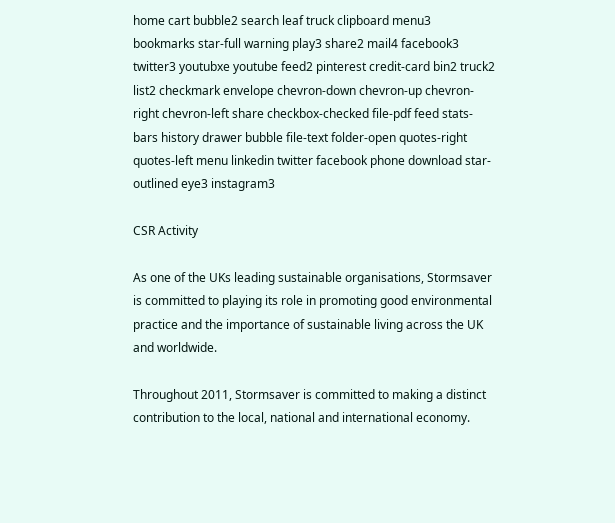home cart bubble2 search leaf truck clipboard menu3 bookmarks star-full warning play3 share2 mail4 facebook3 twitter3 youtubxe youtube feed2 pinterest credit-card bin2 truck2 list2 checkmark envelope chevron-down chevron-up chevron-right chevron-left share checkbox-checked file-pdf feed stats-bars history drawer bubble file-text folder-open quotes-right quotes-left menu linkedin twitter facebook phone download star-outlined eye3 instagram3

CSR Activity

As one of the UKs leading sustainable organisations, Stormsaver is committed to playing its role in promoting good environmental practice and the importance of sustainable living across the UK and worldwide.

Throughout 2011, Stormsaver is committed to making a distinct contribution to the local, national and international economy.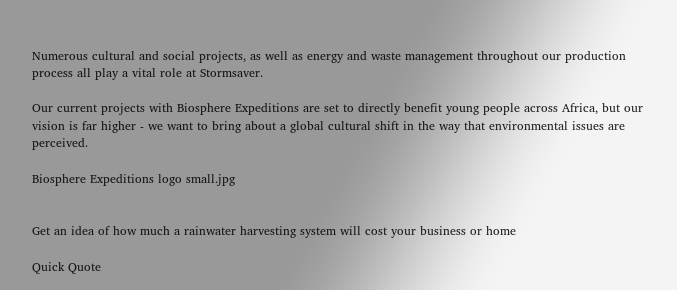Numerous cultural and social projects, as well as energy and waste management throughout our production process all play a vital role at Stormsaver.

Our current projects with Biosphere Expeditions are set to directly benefit young people across Africa, but our vision is far higher - we want to bring about a global cultural shift in the way that environmental issues are perceived.

Biosphere Expeditions logo small.jpg


Get an idea of how much a rainwater harvesting system will cost your business or home

Quick Quote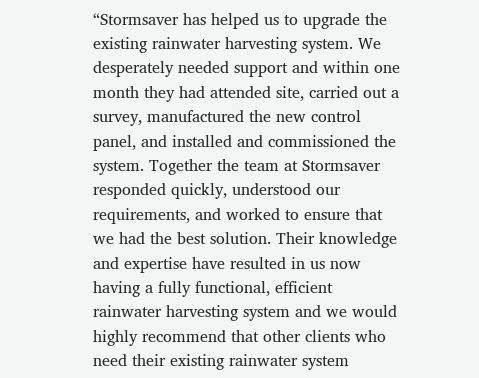“Stormsaver has helped us to upgrade the existing rainwater harvesting system. We desperately needed support and within one month they had attended site, carried out a survey, manufactured the new control panel, and installed and commissioned the system. Together the team at Stormsaver responded quickly, understood our requirements, and worked to ensure that we had the best solution. Their knowledge and expertise have resulted in us now having a fully functional, efficient rainwater harvesting system and we would highly recommend that other clients who need their existing rainwater system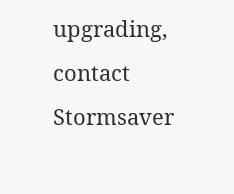upgrading, contact Stormsaver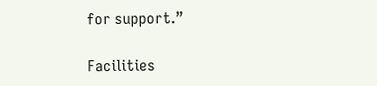for support.”

Facilities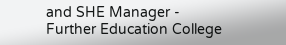and SHE Manager - Further Education College